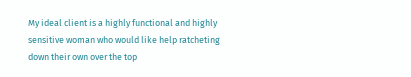My ideal client is a highly functional and highly sensitive woman who would like help ratcheting down their own over the top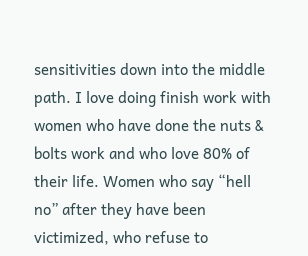sensitivities down into the middle path. I love doing finish work with women who have done the nuts & bolts work and who love 80% of their life. Women who say “hell no” after they have been victimized, who refuse to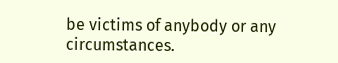be victims of anybody or any circumstances.